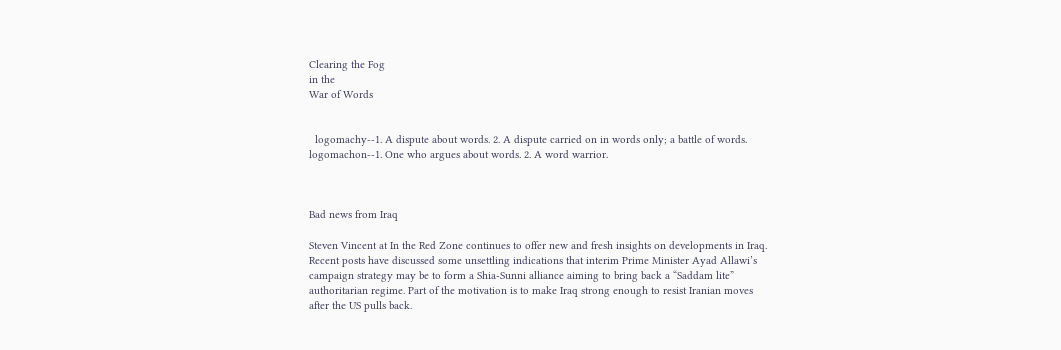Clearing the Fog
in the
War of Words


  logomachy--1. A dispute about words. 2. A dispute carried on in words only; a battle of words.
logomachon--1. One who argues about words. 2. A word warrior.



Bad news from Iraq

Steven Vincent at In the Red Zone continues to offer new and fresh insights on developments in Iraq. Recent posts have discussed some unsettling indications that interim Prime Minister Ayad Allawi’s campaign strategy may be to form a Shia-Sunni alliance aiming to bring back a “Saddam lite” authoritarian regime. Part of the motivation is to make Iraq strong enough to resist Iranian moves after the US pulls back.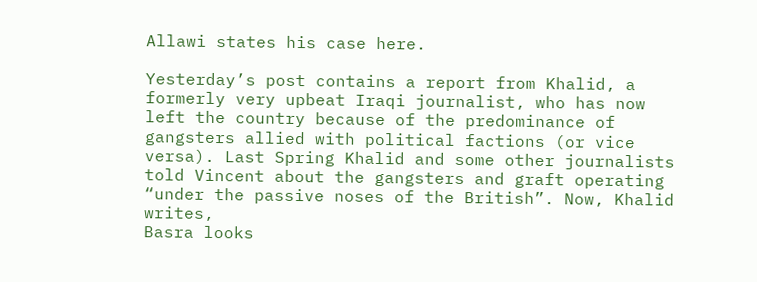Allawi states his case here.

Yesterday’s post contains a report from Khalid, a formerly very upbeat Iraqi journalist, who has now left the country because of the predominance of gangsters allied with political factions (or vice versa). Last Spring Khalid and some other journalists told Vincent about the gangsters and graft operating “under the passive noses of the British”. Now, Khalid writes,
Basra looks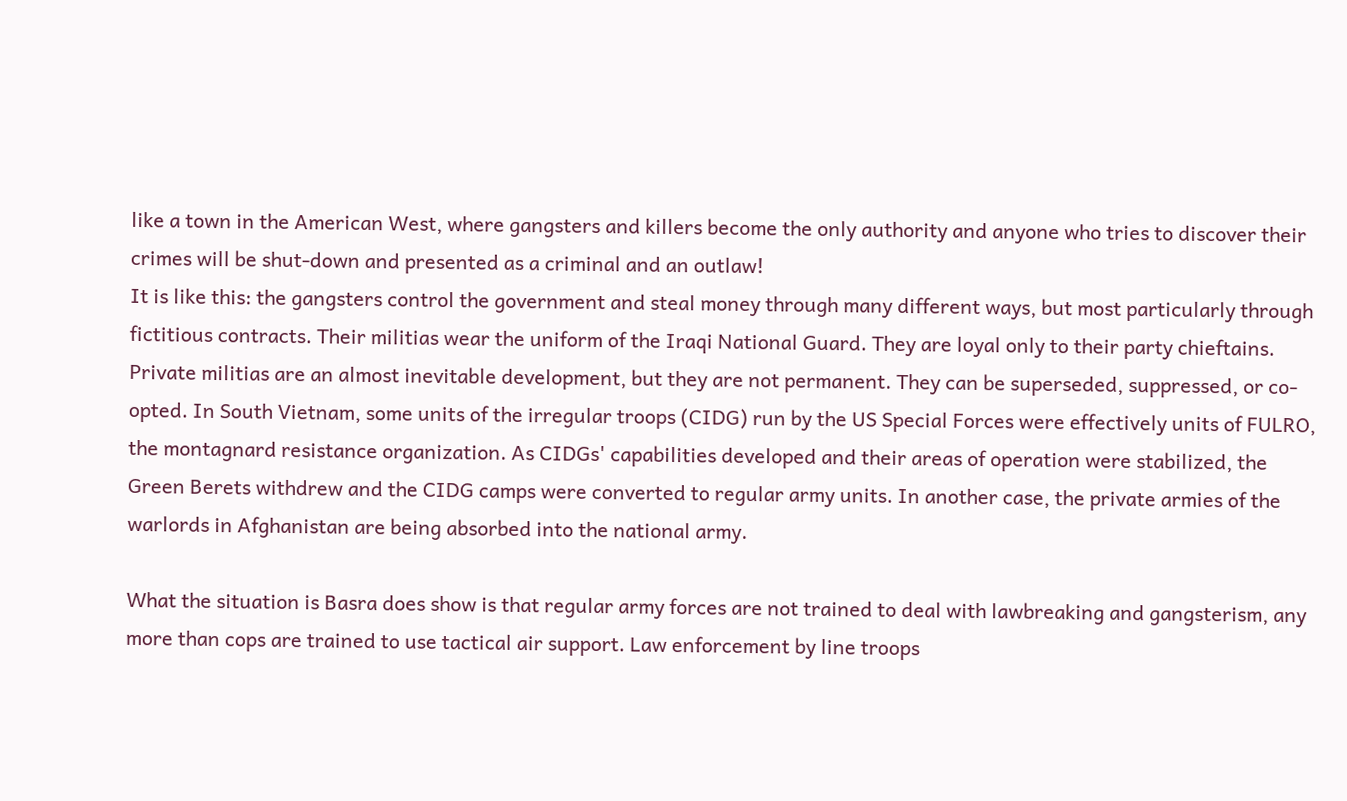like a town in the American West, where gangsters and killers become the only authority and anyone who tries to discover their crimes will be shut-down and presented as a criminal and an outlaw!
It is like this: the gangsters control the government and steal money through many different ways, but most particularly through fictitious contracts. Their militias wear the uniform of the Iraqi National Guard. They are loyal only to their party chieftains.
Private militias are an almost inevitable development, but they are not permanent. They can be superseded, suppressed, or co-opted. In South Vietnam, some units of the irregular troops (CIDG) run by the US Special Forces were effectively units of FULRO, the montagnard resistance organization. As CIDGs' capabilities developed and their areas of operation were stabilized, the Green Berets withdrew and the CIDG camps were converted to regular army units. In another case, the private armies of the warlords in Afghanistan are being absorbed into the national army.

What the situation is Basra does show is that regular army forces are not trained to deal with lawbreaking and gangsterism, any more than cops are trained to use tactical air support. Law enforcement by line troops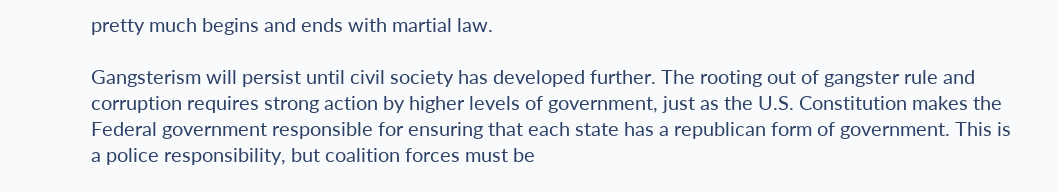pretty much begins and ends with martial law.

Gangsterism will persist until civil society has developed further. The rooting out of gangster rule and corruption requires strong action by higher levels of government, just as the U.S. Constitution makes the Federal government responsible for ensuring that each state has a republican form of government. This is a police responsibility, but coalition forces must be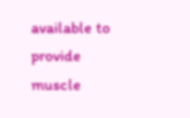available to provide muscle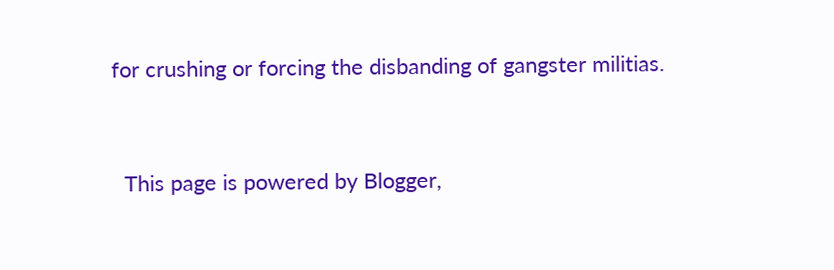for crushing or forcing the disbanding of gangster militias.



  This page is powered by Blogger,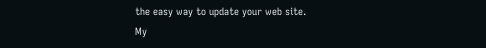the easy way to update your web site.
My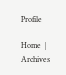Profile

Home  |  Archives